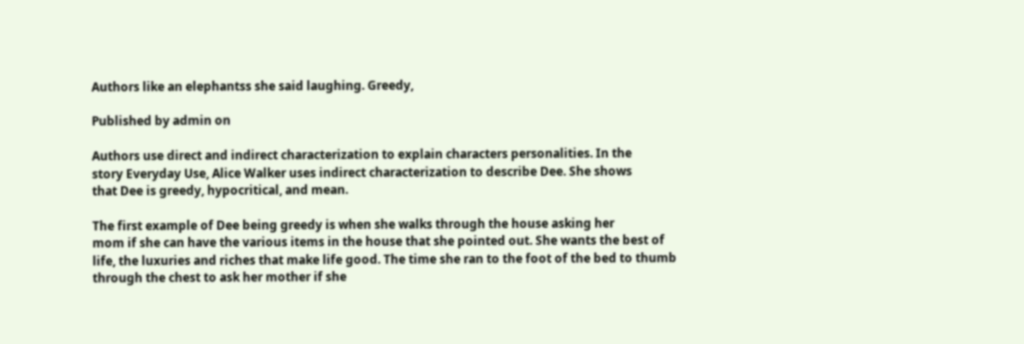Authors like an elephantss she said laughing. Greedy,

Published by admin on

Authors use direct and indirect characterization to explain characters personalities. In the
story Everyday Use, Alice Walker uses indirect characterization to describe Dee. She shows
that Dee is greedy, hypocritical, and mean.

The first example of Dee being greedy is when she walks through the house asking her
mom if she can have the various items in the house that she pointed out. She wants the best of
life, the luxuries and riches that make life good. The time she ran to the foot of the bed to thumb
through the chest to ask her mother if she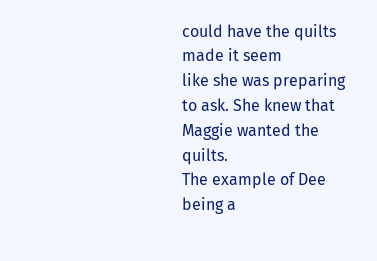could have the quilts made it seem
like she was preparing to ask. She knew that Maggie wanted the quilts.
The example of Dee being a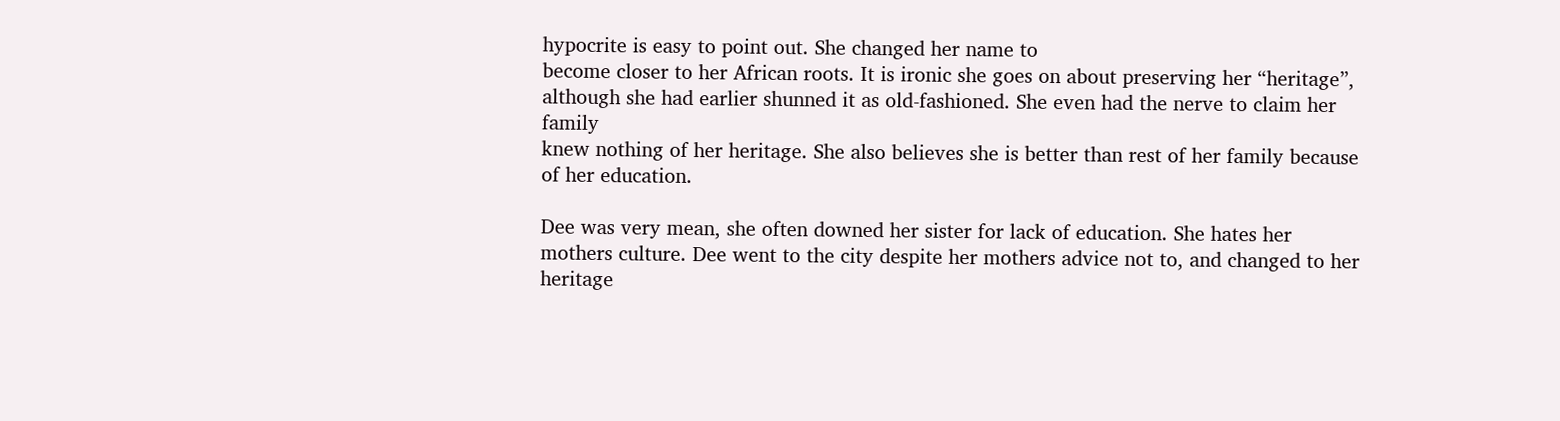hypocrite is easy to point out. She changed her name to
become closer to her African roots. It is ironic she goes on about preserving her “heritage”,
although she had earlier shunned it as old-fashioned. She even had the nerve to claim her family
knew nothing of her heritage. She also believes she is better than rest of her family because
of her education.

Dee was very mean, she often downed her sister for lack of education. She hates her
mothers culture. Dee went to the city despite her mothers advice not to, and changed to her
heritage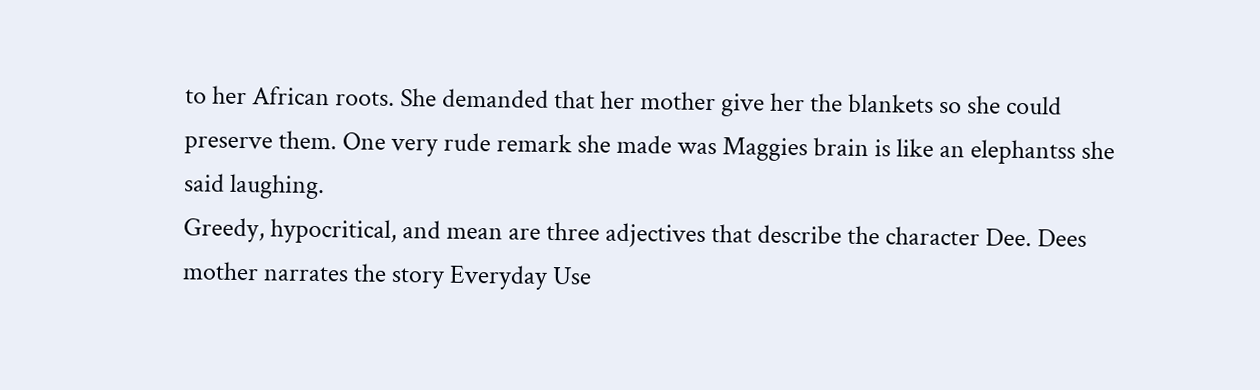to her African roots. She demanded that her mother give her the blankets so she could
preserve them. One very rude remark she made was Maggies brain is like an elephantss she
said laughing.
Greedy, hypocritical, and mean are three adjectives that describe the character Dee. Dees
mother narrates the story Everyday Use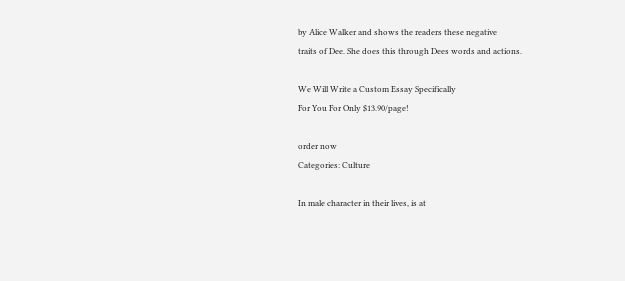by Alice Walker and shows the readers these negative
traits of Dee. She does this through Dees words and actions.

We Will Write a Custom Essay Specifically
For You For Only $13.90/page!

order now
Categories: Culture

In male character in their lives, is at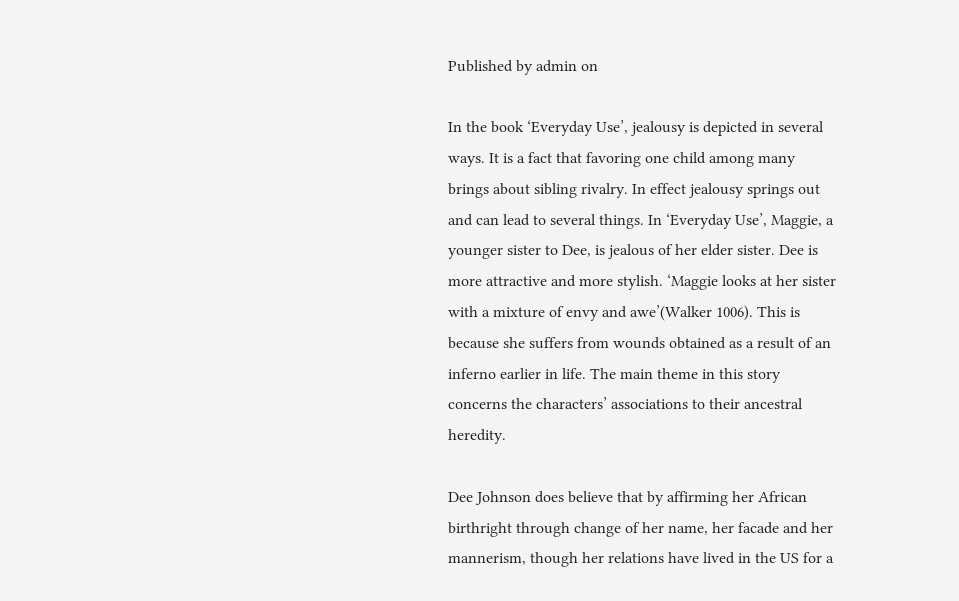Published by admin on

In the book ‘Everyday Use’, jealousy is depicted in several ways. It is a fact that favoring one child among many brings about sibling rivalry. In effect jealousy springs out and can lead to several things. In ‘Everyday Use’, Maggie, a younger sister to Dee, is jealous of her elder sister. Dee is more attractive and more stylish. ‘Maggie looks at her sister with a mixture of envy and awe’(Walker 1006). This is because she suffers from wounds obtained as a result of an inferno earlier in life. The main theme in this story concerns the characters’ associations to their ancestral heredity.

Dee Johnson does believe that by affirming her African birthright through change of her name, her facade and her mannerism, though her relations have lived in the US for a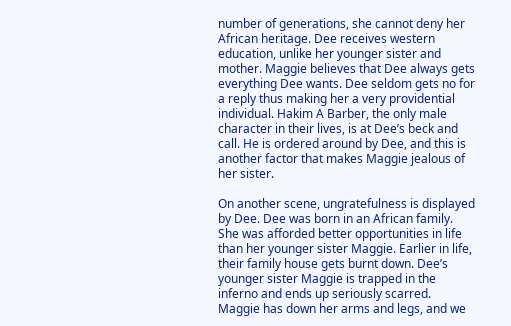number of generations, she cannot deny her African heritage. Dee receives western education, unlike her younger sister and mother. Maggie believes that Dee always gets everything Dee wants. Dee seldom gets no for a reply thus making her a very providential individual. Hakim A Barber, the only male character in their lives, is at Dee’s beck and call. He is ordered around by Dee, and this is another factor that makes Maggie jealous of her sister.

On another scene, ungratefulness is displayed by Dee. Dee was born in an African family. She was afforded better opportunities in life than her younger sister Maggie. Earlier in life, their family house gets burnt down. Dee’s younger sister Maggie is trapped in the inferno and ends up seriously scarred. Maggie has down her arms and legs, and we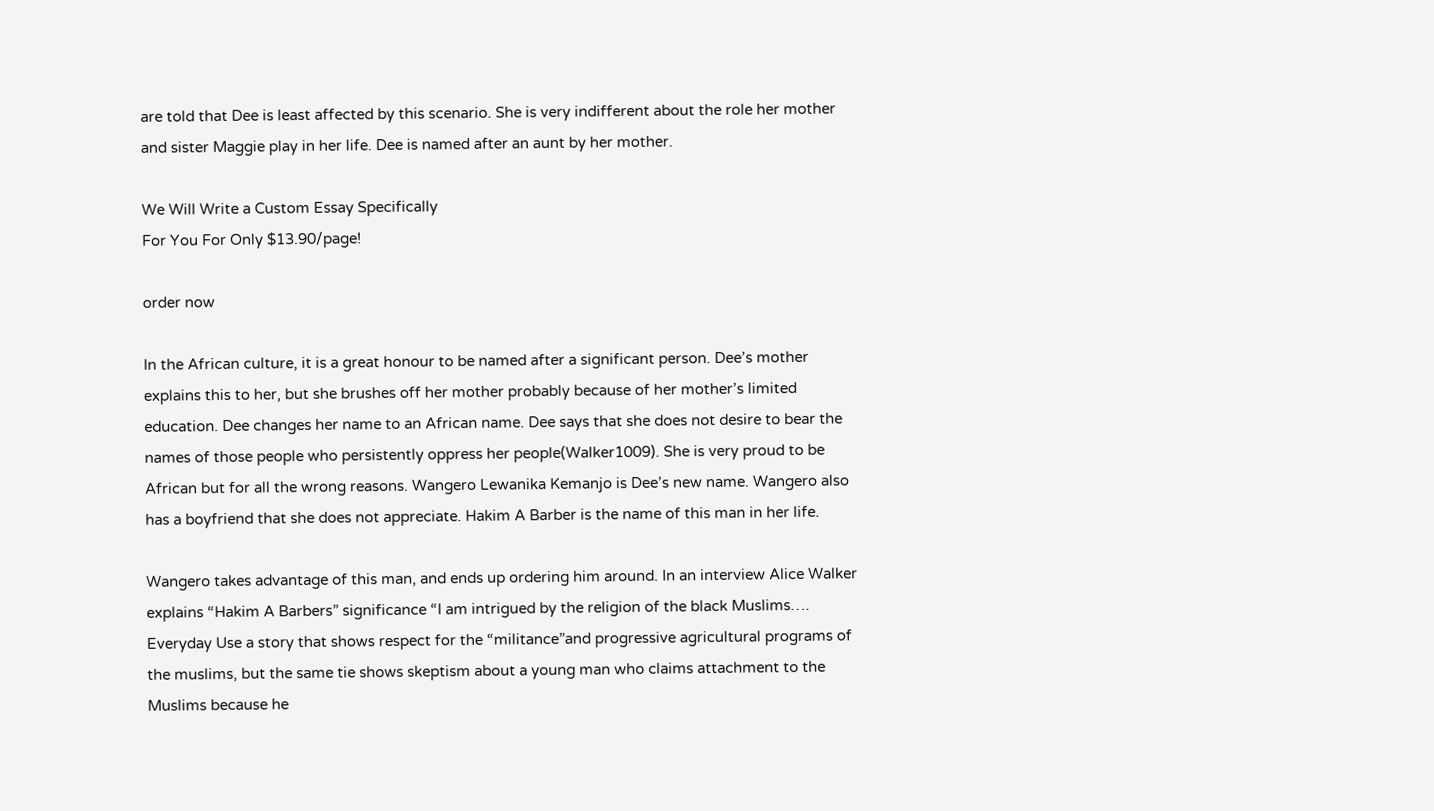are told that Dee is least affected by this scenario. She is very indifferent about the role her mother and sister Maggie play in her life. Dee is named after an aunt by her mother.

We Will Write a Custom Essay Specifically
For You For Only $13.90/page!

order now

In the African culture, it is a great honour to be named after a significant person. Dee’s mother explains this to her, but she brushes off her mother probably because of her mother’s limited education. Dee changes her name to an African name. Dee says that she does not desire to bear the names of those people who persistently oppress her people(Walker1009). She is very proud to be African but for all the wrong reasons. Wangero Lewanika Kemanjo is Dee’s new name. Wangero also has a boyfriend that she does not appreciate. Hakim A Barber is the name of this man in her life.

Wangero takes advantage of this man, and ends up ordering him around. In an interview Alice Walker explains “Hakim A Barbers” significance “I am intrigued by the religion of the black Muslims…. Everyday Use a story that shows respect for the “militance”and progressive agricultural programs of the muslims, but the same tie shows skeptism about a young man who claims attachment to the Muslims because he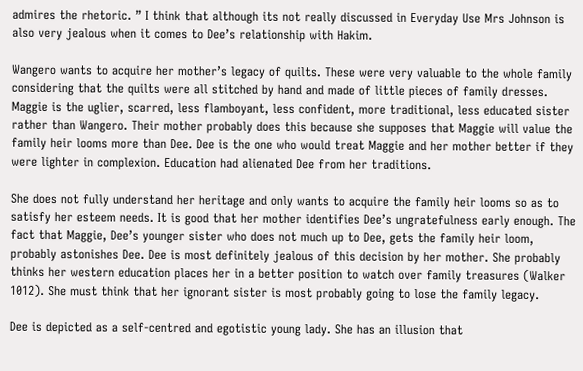admires the rhetoric. ” I think that although its not really discussed in Everyday Use Mrs Johnson is also very jealous when it comes to Dee’s relationship with Hakim.

Wangero wants to acquire her mother’s legacy of quilts. These were very valuable to the whole family considering that the quilts were all stitched by hand and made of little pieces of family dresses. Maggie is the uglier, scarred, less flamboyant, less confident, more traditional, less educated sister rather than Wangero. Their mother probably does this because she supposes that Maggie will value the family heir looms more than Dee. Dee is the one who would treat Maggie and her mother better if they were lighter in complexion. Education had alienated Dee from her traditions.

She does not fully understand her heritage and only wants to acquire the family heir looms so as to satisfy her esteem needs. It is good that her mother identifies Dee’s ungratefulness early enough. The fact that Maggie, Dee’s younger sister who does not much up to Dee, gets the family heir loom, probably astonishes Dee. Dee is most definitely jealous of this decision by her mother. She probably thinks her western education places her in a better position to watch over family treasures (Walker 1012). She must think that her ignorant sister is most probably going to lose the family legacy.

Dee is depicted as a self-centred and egotistic young lady. She has an illusion that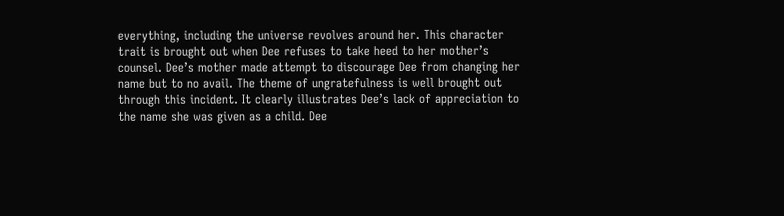everything, including the universe revolves around her. This character trait is brought out when Dee refuses to take heed to her mother’s counsel. Dee’s mother made attempt to discourage Dee from changing her name but to no avail. The theme of ungratefulness is well brought out through this incident. It clearly illustrates Dee’s lack of appreciation to the name she was given as a child. Dee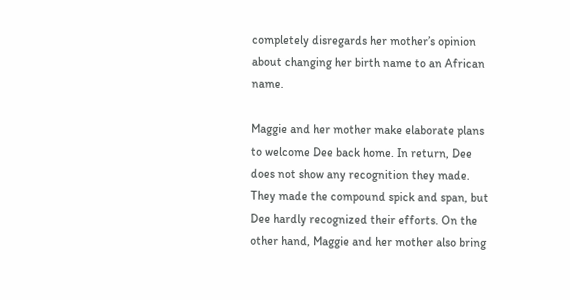completely disregards her mother’s opinion about changing her birth name to an African name.

Maggie and her mother make elaborate plans to welcome Dee back home. In return, Dee does not show any recognition they made. They made the compound spick and span, but Dee hardly recognized their efforts. On the other hand, Maggie and her mother also bring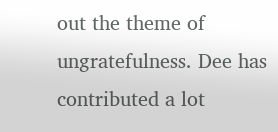out the theme of ungratefulness. Dee has contributed a lot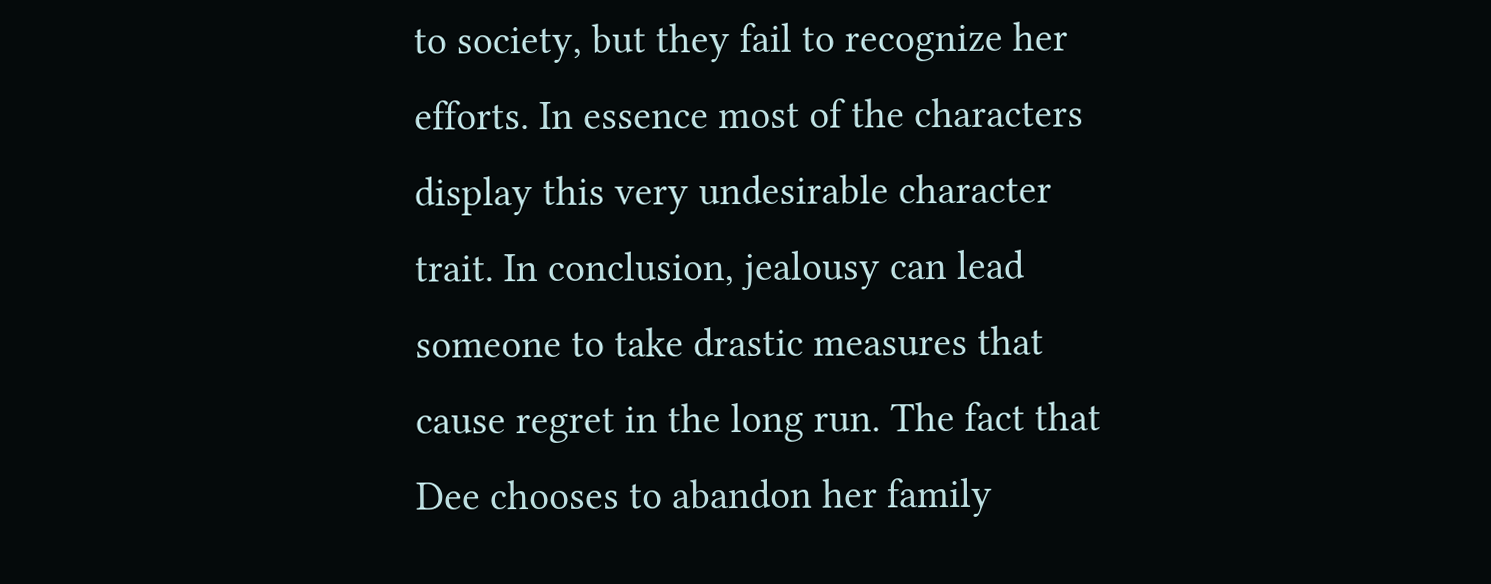to society, but they fail to recognize her efforts. In essence most of the characters display this very undesirable character trait. In conclusion, jealousy can lead someone to take drastic measures that cause regret in the long run. The fact that Dee chooses to abandon her family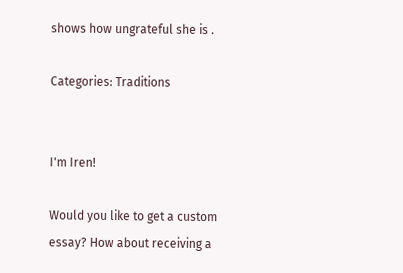shows how ungrateful she is .

Categories: Traditions


I'm Iren!

Would you like to get a custom essay? How about receiving a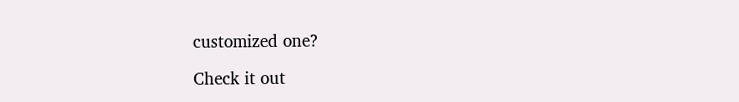customized one?

Check it out